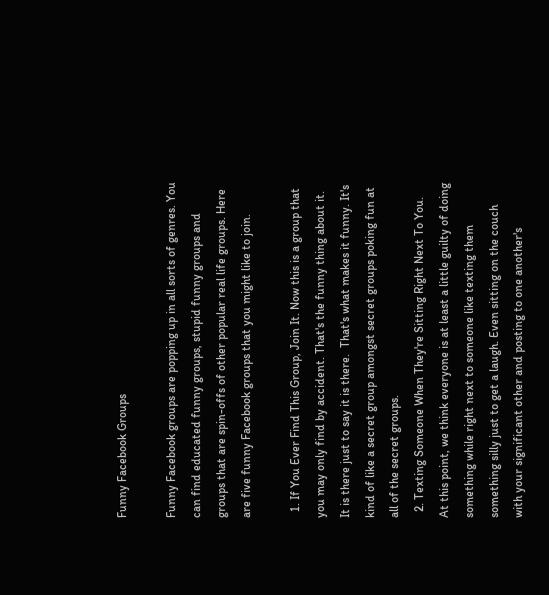Funny Facebook Groups

Funny Facebook groups are popping up in all sorts of genres. You can find educated funny groups, stupid funny groups and groups that are spin-offs of other popular real life groups. Here are five funny Facebook groups that you might like to join.

  1. If You Ever Find This Group, Join It. Now this is a group that you may only find by accident. That's the funny thing about it. It is there just to say it is there.  That's what makes it funny. It's kind of like a secret group amongst secret groups poking fun at all of the secret groups.
  2. Texting Someone When They're Sitting Right Next To You. At this point, we think everyone is at least a little guilty of doing something while right next to someone like texting them something silly just to get a laugh. Even sitting on the couch with your significant other and posting to one another's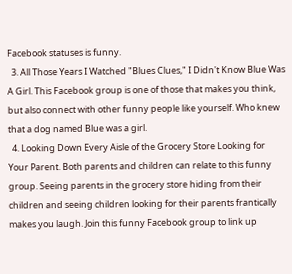Facebook statuses is funny.
  3. All Those Years I Watched "Blues Clues," I Didn't Know Blue Was A Girl. This Facebook group is one of those that makes you think, but also connect with other funny people like yourself. Who knew that a dog named Blue was a girl.
  4. Looking Down Every Aisle of the Grocery Store Looking for Your Parent. Both parents and children can relate to this funny group. Seeing parents in the grocery store hiding from their children and seeing children looking for their parents frantically makes you laugh. Join this funny Facebook group to link up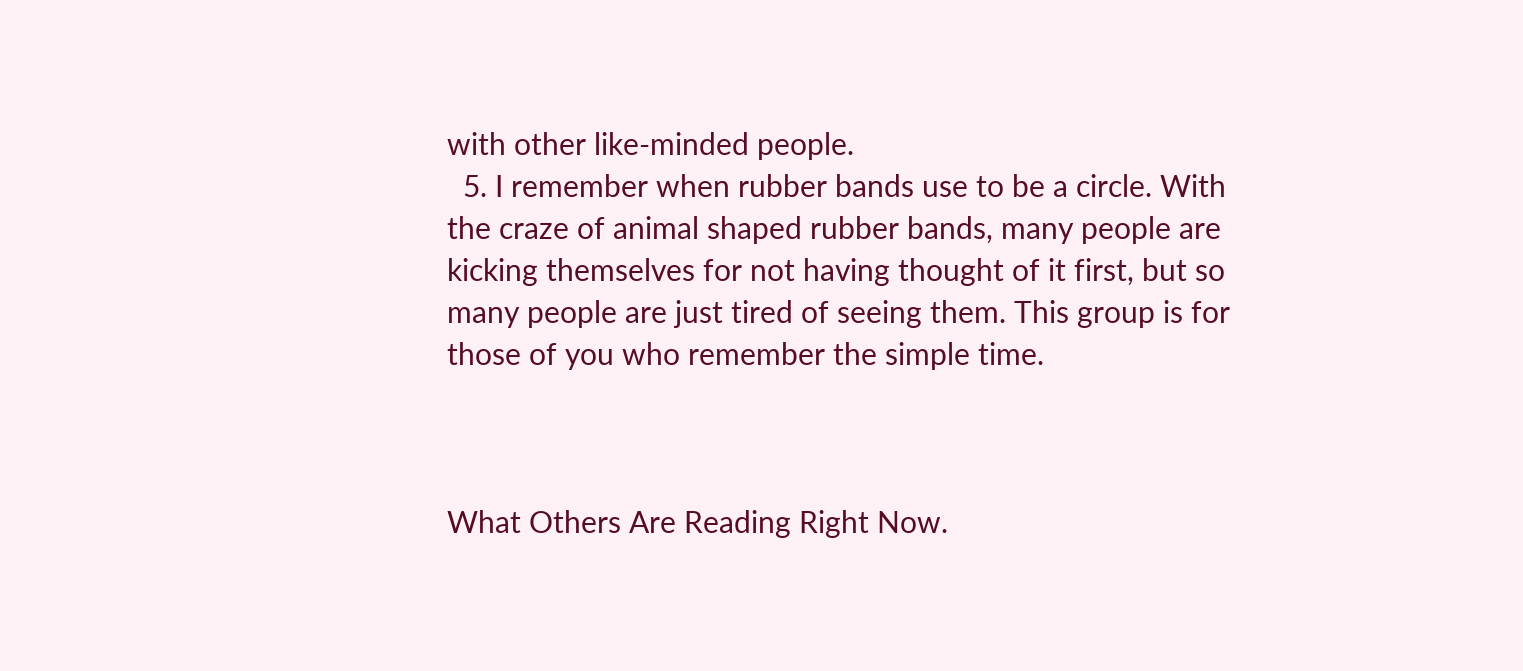with other like-minded people.
  5. I remember when rubber bands use to be a circle. With the craze of animal shaped rubber bands, many people are kicking themselves for not having thought of it first, but so many people are just tired of seeing them. This group is for those of you who remember the simple time.



What Others Are Reading Right Now.